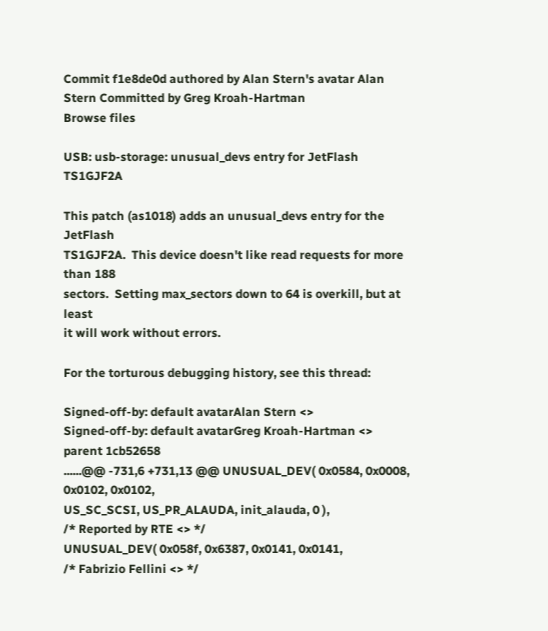Commit f1e8de0d authored by Alan Stern's avatar Alan Stern Committed by Greg Kroah-Hartman
Browse files

USB: usb-storage: unusual_devs entry for JetFlash TS1GJF2A

This patch (as1018) adds an unusual_devs entry for the JetFlash
TS1GJF2A.  This device doesn't like read requests for more than 188
sectors.  Setting max_sectors down to 64 is overkill, but at least
it will work without errors.

For the torturous debugging history, see this thread:

Signed-off-by: default avatarAlan Stern <>
Signed-off-by: default avatarGreg Kroah-Hartman <>
parent 1cb52658
......@@ -731,6 +731,13 @@ UNUSUAL_DEV( 0x0584, 0x0008, 0x0102, 0x0102,
US_SC_SCSI, US_PR_ALAUDA, init_alauda, 0 ),
/* Reported by RTE <> */
UNUSUAL_DEV( 0x058f, 0x6387, 0x0141, 0x0141,
/* Fabrizio Fellini <> */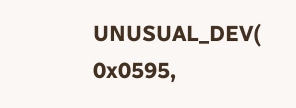UNUSUAL_DEV( 0x0595,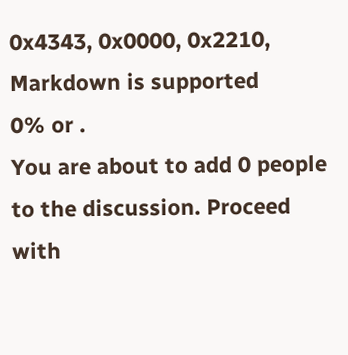0x4343, 0x0000, 0x2210,
Markdown is supported
0% or .
You are about to add 0 people to the discussion. Proceed with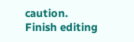caution.
Finish editing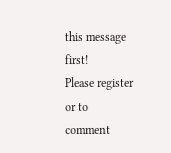this message first!
Please register or to comment